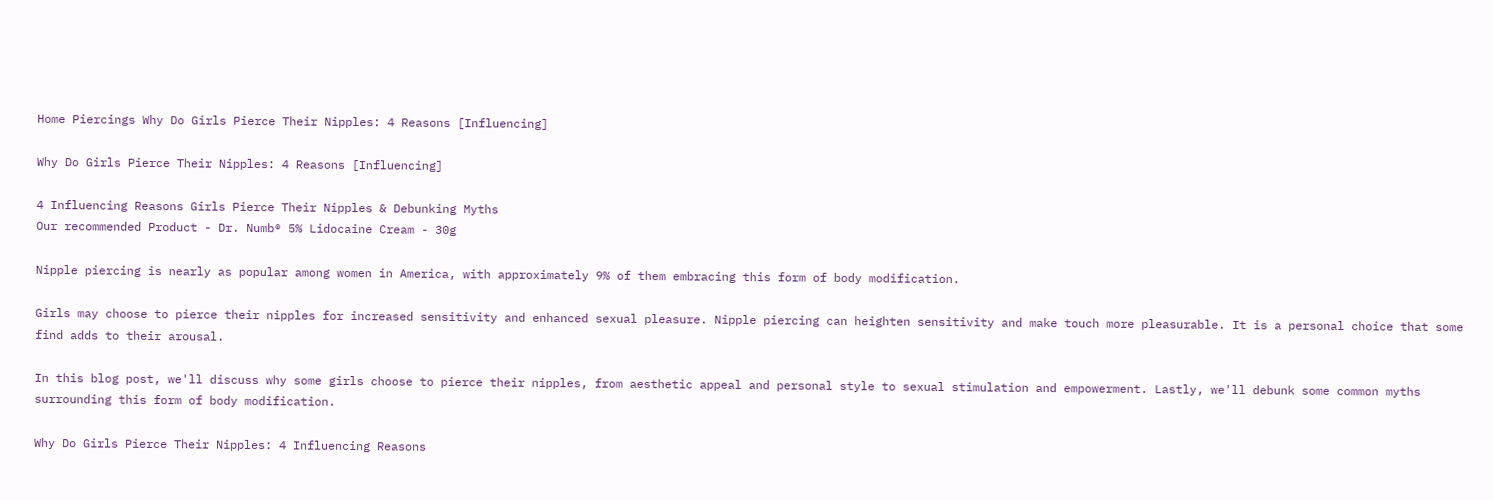Home Piercings Why Do Girls Pierce Their Nipples: 4 Reasons [Influencing]

Why Do Girls Pierce Their Nipples: 4 Reasons [Influencing]

4 Influencing Reasons Girls Pierce Their Nipples & Debunking Myths
Our recommended Product - Dr. Numb® 5% Lidocaine Cream - 30g

Nipple piercing is nearly as popular among women in America, with approximately 9% of them embracing this form of body modification.

Girls may choose to pierce their nipples for increased sensitivity and enhanced sexual pleasure. Nipple piercing can heighten sensitivity and make touch more pleasurable. It is a personal choice that some find adds to their arousal.

In this blog post, we'll discuss why some girls choose to pierce their nipples, from aesthetic appeal and personal style to sexual stimulation and empowerment. Lastly, we'll debunk some common myths surrounding this form of body modification.

Why Do Girls Pierce Their Nipples: 4 Influencing Reasons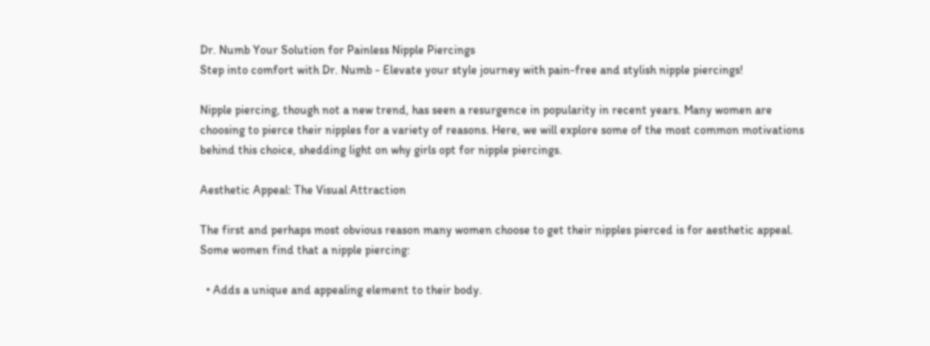Dr. Numb Your Solution for Painless Nipple Piercings
Step into comfort with Dr. Numb - Elevate your style journey with pain-free and stylish nipple piercings!

Nipple piercing, though not a new trend, has seen a resurgence in popularity in recent years. Many women are choosing to pierce their nipples for a variety of reasons. Here, we will explore some of the most common motivations behind this choice, shedding light on why girls opt for nipple piercings.

Aesthetic Appeal: The Visual Attraction

The first and perhaps most obvious reason many women choose to get their nipples pierced is for aesthetic appeal. Some women find that a nipple piercing:

  • Adds a unique and appealing element to their body.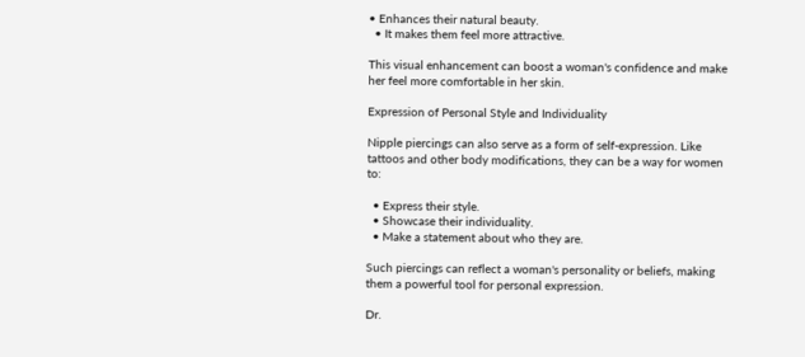• Enhances their natural beauty.
  • It makes them feel more attractive.

This visual enhancement can boost a woman's confidence and make her feel more comfortable in her skin.

Expression of Personal Style and Individuality

Nipple piercings can also serve as a form of self-expression. Like tattoos and other body modifications, they can be a way for women to:

  • Express their style.
  • Showcase their individuality.
  • Make a statement about who they are.

Such piercings can reflect a woman's personality or beliefs, making them a powerful tool for personal expression.

Dr.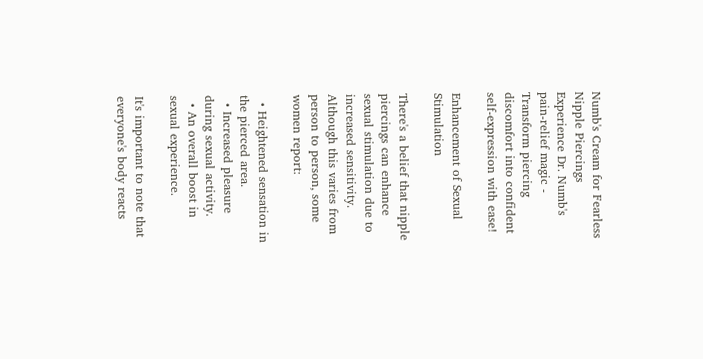Numb's Cream for Fearless Nipple Piercings
Experience Dr. Numb's pain-relief magic - Transform piercing discomfort into confident self-expression with ease!

Enhancement of Sexual Stimulation

There's a belief that nipple piercings can enhance sexual stimulation due to increased sensitivity. Although this varies from person to person, some women report:

  • Heightened sensation in the pierced area.
  • Increased pleasure during sexual activity.
  • An overall boost in sexual experience.

It's important to note that everyone's body reacts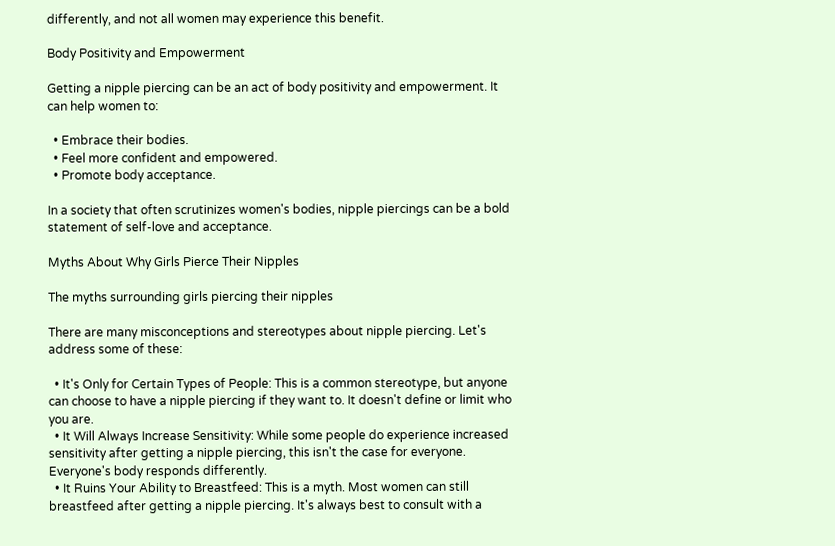differently, and not all women may experience this benefit.

Body Positivity and Empowerment

Getting a nipple piercing can be an act of body positivity and empowerment. It can help women to:

  • Embrace their bodies.
  • Feel more confident and empowered.
  • Promote body acceptance.

In a society that often scrutinizes women's bodies, nipple piercings can be a bold statement of self-love and acceptance.

Myths About Why Girls Pierce Their Nipples

The myths surrounding girls piercing their nipples

There are many misconceptions and stereotypes about nipple piercing. Let's address some of these:

  • It's Only for Certain Types of People: This is a common stereotype, but anyone can choose to have a nipple piercing if they want to. It doesn't define or limit who you are.
  • It Will Always Increase Sensitivity: While some people do experience increased sensitivity after getting a nipple piercing, this isn't the case for everyone. Everyone's body responds differently.
  • It Ruins Your Ability to Breastfeed: This is a myth. Most women can still breastfeed after getting a nipple piercing. It's always best to consult with a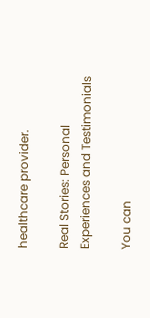healthcare provider.

Real Stories: Personal Experiences and Testimonials

You can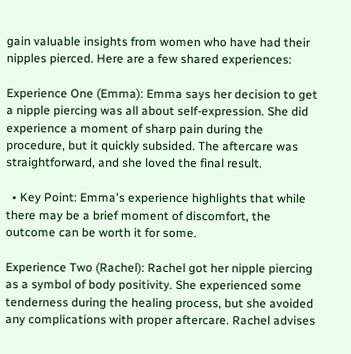gain valuable insights from women who have had their nipples pierced. Here are a few shared experiences:

Experience One (Emma): Emma says her decision to get a nipple piercing was all about self-expression. She did experience a moment of sharp pain during the procedure, but it quickly subsided. The aftercare was straightforward, and she loved the final result.

  • Key Point: Emma's experience highlights that while there may be a brief moment of discomfort, the outcome can be worth it for some.

Experience Two (Rachel): Rachel got her nipple piercing as a symbol of body positivity. She experienced some tenderness during the healing process, but she avoided any complications with proper aftercare. Rachel advises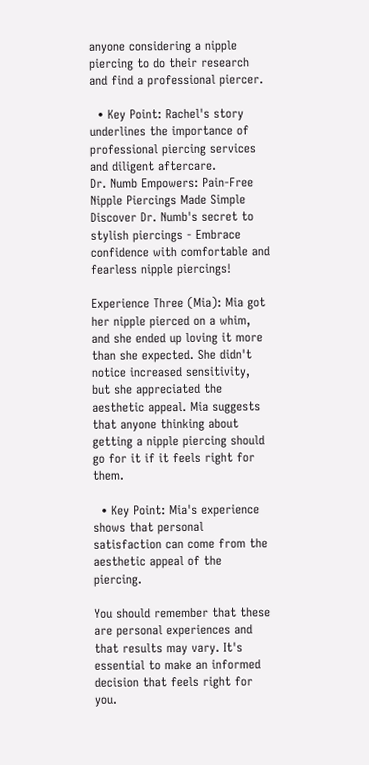anyone considering a nipple piercing to do their research and find a professional piercer.

  • Key Point: Rachel's story underlines the importance of professional piercing services and diligent aftercare.
Dr. Numb Empowers: Pain-Free Nipple Piercings Made Simple
Discover Dr. Numb's secret to stylish piercings - Embrace confidence with comfortable and fearless nipple piercings!

Experience Three (Mia): Mia got her nipple pierced on a whim, and she ended up loving it more than she expected. She didn't notice increased sensitivity, but she appreciated the aesthetic appeal. Mia suggests that anyone thinking about getting a nipple piercing should go for it if it feels right for them.

  • Key Point: Mia's experience shows that personal satisfaction can come from the aesthetic appeal of the piercing.

You should remember that these are personal experiences and that results may vary. It's essential to make an informed decision that feels right for you.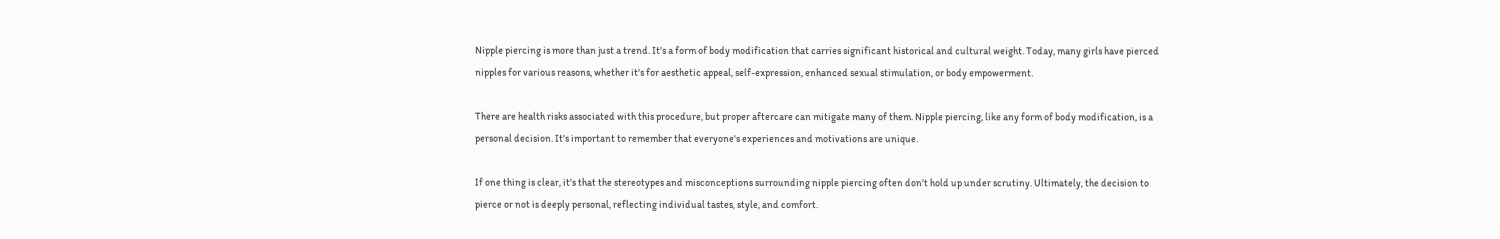Nipple piercing is more than just a trend. It's a form of body modification that carries significant historical and cultural weight. Today, many girls have pierced nipples for various reasons, whether it's for aesthetic appeal, self-expression, enhanced sexual stimulation, or body empowerment.

There are health risks associated with this procedure, but proper aftercare can mitigate many of them. Nipple piercing, like any form of body modification, is a personal decision. It's important to remember that everyone's experiences and motivations are unique.

If one thing is clear, it's that the stereotypes and misconceptions surrounding nipple piercing often don't hold up under scrutiny. Ultimately, the decision to pierce or not is deeply personal, reflecting individual tastes, style, and comfort.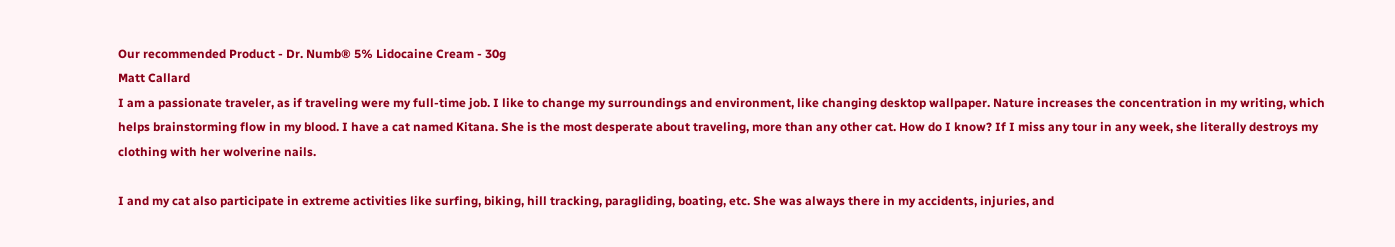Our recommended Product - Dr. Numb® 5% Lidocaine Cream - 30g
Matt Callard
I am a passionate traveler, as if traveling were my full-time job. I like to change my surroundings and environment, like changing desktop wallpaper. Nature increases the concentration in my writing, which helps brainstorming flow in my blood. I have a cat named Kitana. She is the most desperate about traveling, more than any other cat. How do I know? If I miss any tour in any week, she literally destroys my clothing with her wolverine nails.

I and my cat also participate in extreme activities like surfing, biking, hill tracking, paragliding, boating, etc. She was always there in my accidents, injuries, and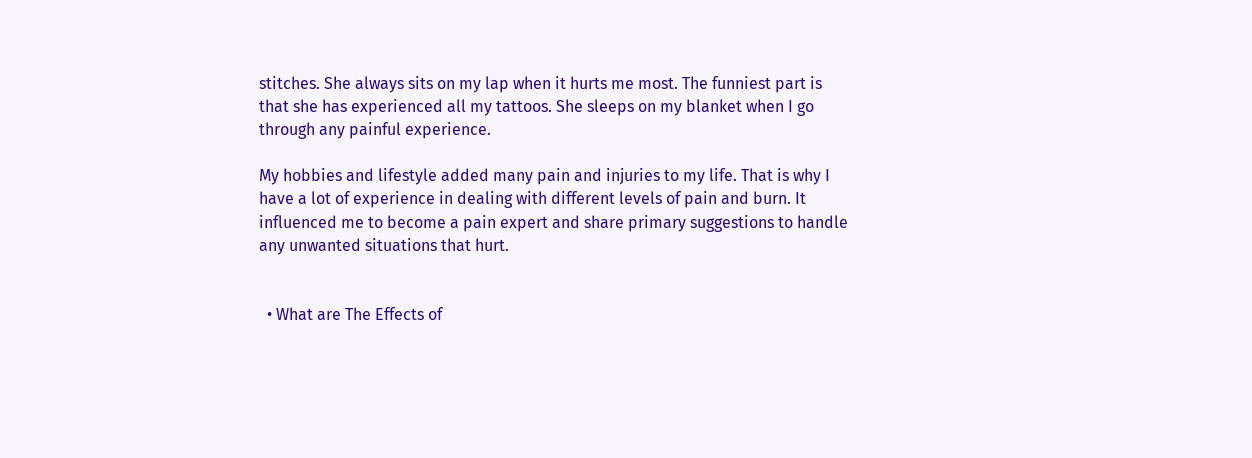stitches. She always sits on my lap when it hurts me most. The funniest part is that she has experienced all my tattoos. She sleeps on my blanket when I go through any painful experience.

My hobbies and lifestyle added many pain and injuries to my life. That is why I have a lot of experience in dealing with different levels of pain and burn. It influenced me to become a pain expert and share primary suggestions to handle any unwanted situations that hurt.


  • What are The Effects of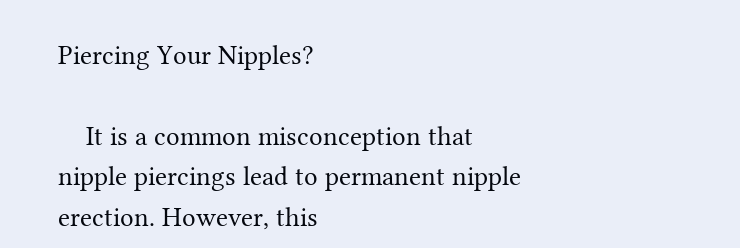Piercing Your Nipples?

    It is a common misconception that nipple piercings lead to permanent nipple erection. However, this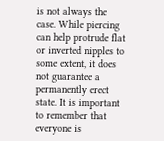is not always the case. While piercing can help protrude flat or inverted nipples to some extent, it does not guarantee a permanently erect state. It is important to remember that everyone is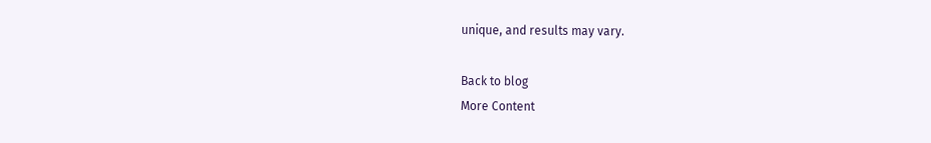unique, and results may vary.

Back to blog
More Content